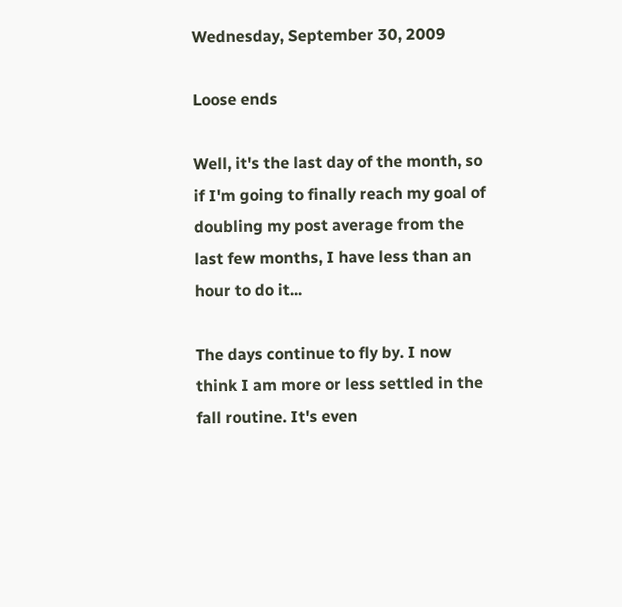Wednesday, September 30, 2009

Loose ends

Well, it's the last day of the month, so if I'm going to finally reach my goal of doubling my post average from the last few months, I have less than an hour to do it...

The days continue to fly by. I now think I am more or less settled in the fall routine. It's even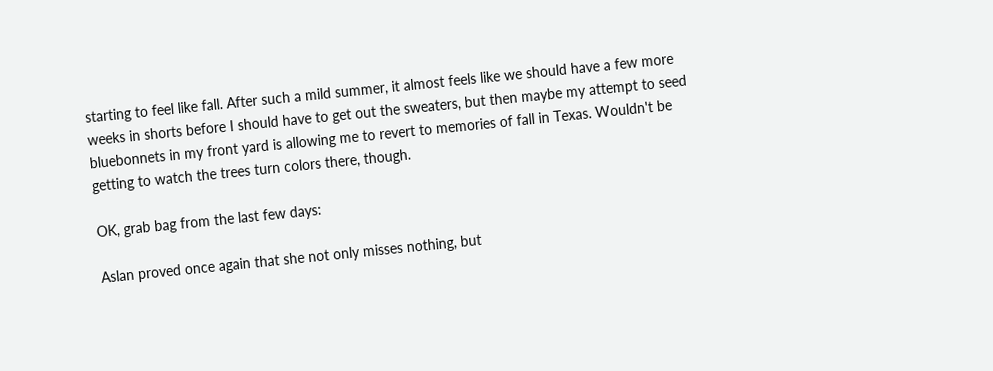starting to feel like fall. After such a mild summer, it almost feels like we should have a few more weeks in shorts before I should have to get out the sweaters, but then maybe my attempt to seed bluebonnets in my front yard is allowing me to revert to memories of fall in Texas. Wouldn't be getting to watch the trees turn colors there, though.

OK, grab bag from the last few days:

Aslan proved once again that she not only misses nothing, but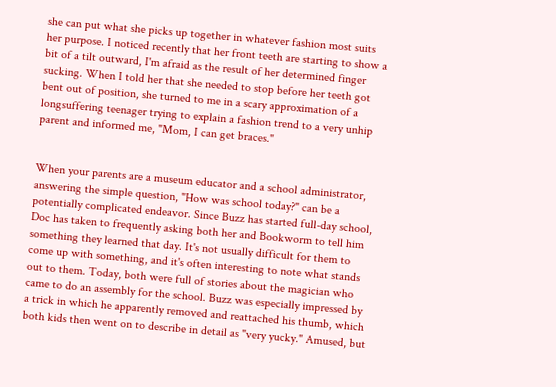she can put what she picks up together in whatever fashion most suits her purpose. I noticed recently that her front teeth are starting to show a bit of a tilt outward, I'm afraid as the result of her determined finger sucking. When I told her that she needed to stop before her teeth got bent out of position, she turned to me in a scary approximation of a longsuffering teenager trying to explain a fashion trend to a very unhip parent and informed me, "Mom, I can get braces."


When your parents are a museum educator and a school administrator, answering the simple question, "How was school today?" can be a potentially complicated endeavor. Since Buzz has started full-day school, Doc has taken to frequently asking both her and Bookworm to tell him something they learned that day. It's not usually difficult for them to come up with something, and it's often interesting to note what stands out to them. Today, both were full of stories about the magician who came to do an assembly for the school. Buzz was especially impressed by a trick in which he apparently removed and reattached his thumb, which both kids then went on to describe in detail as "very yucky." Amused, but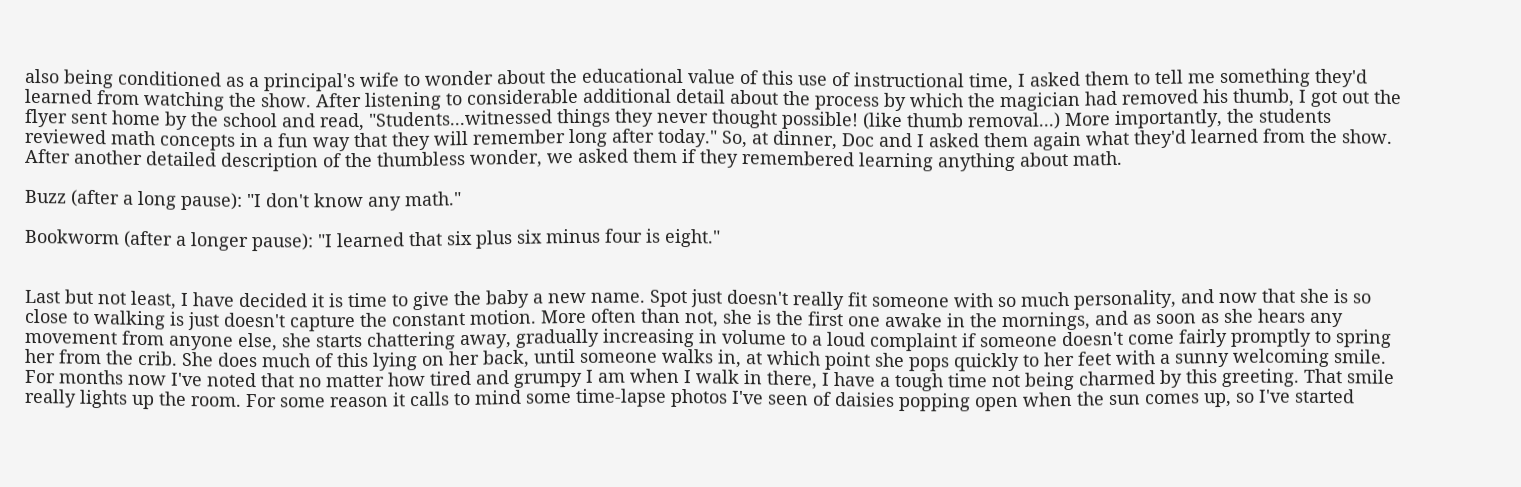also being conditioned as a principal's wife to wonder about the educational value of this use of instructional time, I asked them to tell me something they'd learned from watching the show. After listening to considerable additional detail about the process by which the magician had removed his thumb, I got out the flyer sent home by the school and read, "Students...witnessed things they never thought possible! (like thumb removal...) More importantly, the students reviewed math concepts in a fun way that they will remember long after today." So, at dinner, Doc and I asked them again what they'd learned from the show. After another detailed description of the thumbless wonder, we asked them if they remembered learning anything about math.

Buzz (after a long pause): "I don't know any math."

Bookworm (after a longer pause): "I learned that six plus six minus four is eight."


Last but not least, I have decided it is time to give the baby a new name. Spot just doesn't really fit someone with so much personality, and now that she is so close to walking is just doesn't capture the constant motion. More often than not, she is the first one awake in the mornings, and as soon as she hears any movement from anyone else, she starts chattering away, gradually increasing in volume to a loud complaint if someone doesn't come fairly promptly to spring her from the crib. She does much of this lying on her back, until someone walks in, at which point she pops quickly to her feet with a sunny welcoming smile. For months now I've noted that no matter how tired and grumpy I am when I walk in there, I have a tough time not being charmed by this greeting. That smile really lights up the room. For some reason it calls to mind some time-lapse photos I've seen of daisies popping open when the sun comes up, so I've started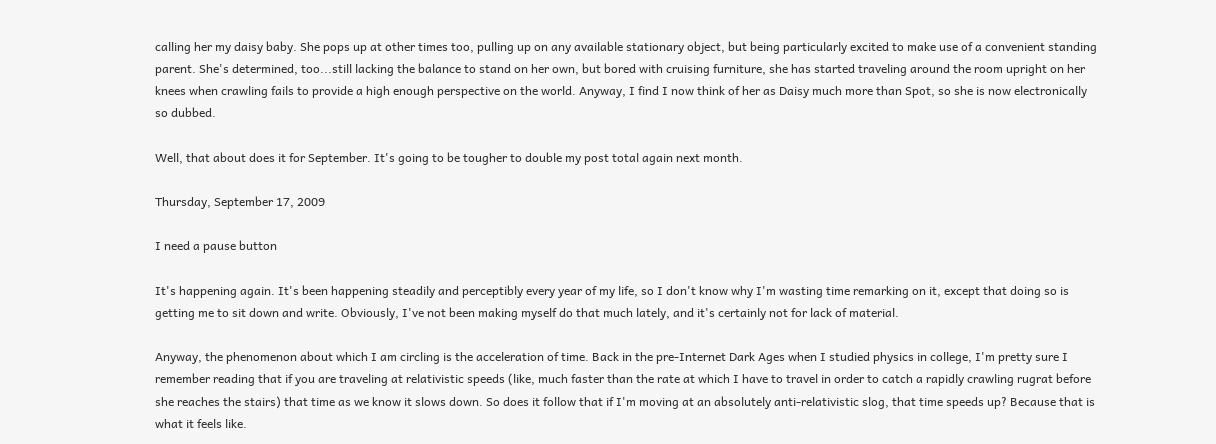calling her my daisy baby. She pops up at other times too, pulling up on any available stationary object, but being particularly excited to make use of a convenient standing parent. She's determined, too...still lacking the balance to stand on her own, but bored with cruising furniture, she has started traveling around the room upright on her knees when crawling fails to provide a high enough perspective on the world. Anyway, I find I now think of her as Daisy much more than Spot, so she is now electronically so dubbed.

Well, that about does it for September. It's going to be tougher to double my post total again next month.

Thursday, September 17, 2009

I need a pause button

It's happening again. It's been happening steadily and perceptibly every year of my life, so I don't know why I'm wasting time remarking on it, except that doing so is getting me to sit down and write. Obviously, I've not been making myself do that much lately, and it's certainly not for lack of material.

Anyway, the phenomenon about which I am circling is the acceleration of time. Back in the pre-Internet Dark Ages when I studied physics in college, I'm pretty sure I remember reading that if you are traveling at relativistic speeds (like, much faster than the rate at which I have to travel in order to catch a rapidly crawling rugrat before she reaches the stairs) that time as we know it slows down. So does it follow that if I'm moving at an absolutely anti-relativistic slog, that time speeds up? Because that is what it feels like.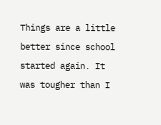Things are a little better since school started again. It was tougher than I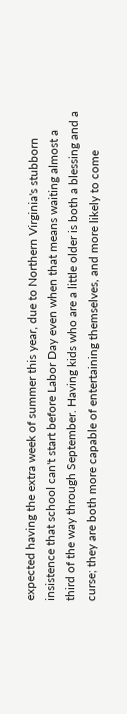expected having the extra week of summer this year, due to Northern Virginia's stubborn insistence that school can't start before Labor Day even when that means waiting almost a third of the way through September. Having kids who are a little older is both a blessing and a curse; they are both more capable of entertaining themselves, and more likely to come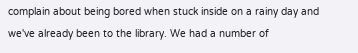complain about being bored when stuck inside on a rainy day and we've already been to the library. We had a number of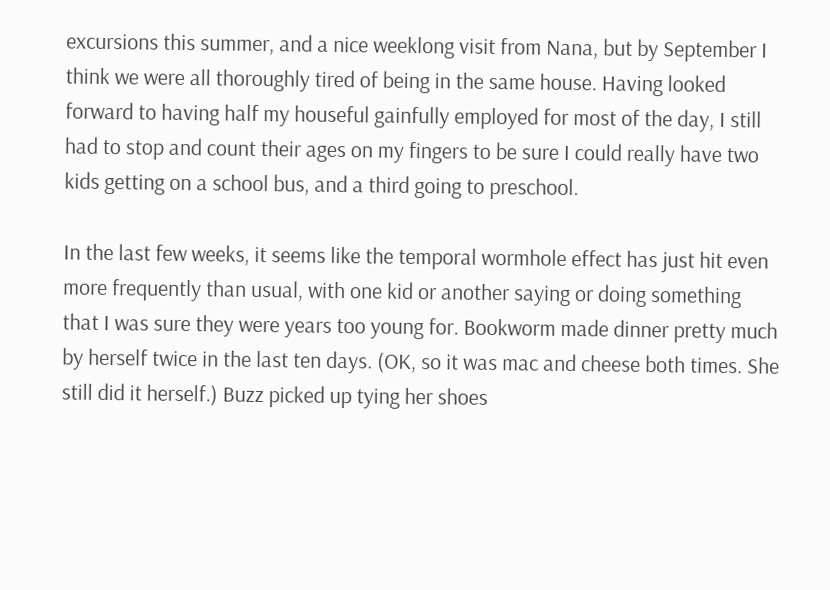excursions this summer, and a nice weeklong visit from Nana, but by September I think we were all thoroughly tired of being in the same house. Having looked forward to having half my houseful gainfully employed for most of the day, I still had to stop and count their ages on my fingers to be sure I could really have two kids getting on a school bus, and a third going to preschool.

In the last few weeks, it seems like the temporal wormhole effect has just hit even more frequently than usual, with one kid or another saying or doing something that I was sure they were years too young for. Bookworm made dinner pretty much by herself twice in the last ten days. (OK, so it was mac and cheese both times. She still did it herself.) Buzz picked up tying her shoes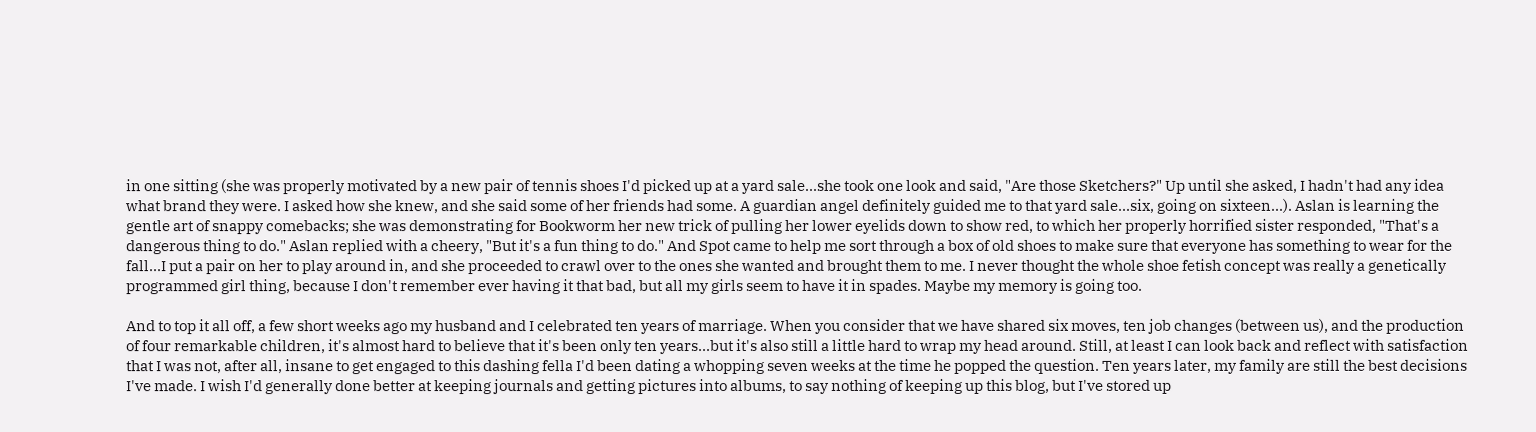in one sitting (she was properly motivated by a new pair of tennis shoes I'd picked up at a yard sale...she took one look and said, "Are those Sketchers?" Up until she asked, I hadn't had any idea what brand they were. I asked how she knew, and she said some of her friends had some. A guardian angel definitely guided me to that yard sale...six, going on sixteen...). Aslan is learning the gentle art of snappy comebacks; she was demonstrating for Bookworm her new trick of pulling her lower eyelids down to show red, to which her properly horrified sister responded, "That's a dangerous thing to do." Aslan replied with a cheery, "But it's a fun thing to do." And Spot came to help me sort through a box of old shoes to make sure that everyone has something to wear for the fall...I put a pair on her to play around in, and she proceeded to crawl over to the ones she wanted and brought them to me. I never thought the whole shoe fetish concept was really a genetically programmed girl thing, because I don't remember ever having it that bad, but all my girls seem to have it in spades. Maybe my memory is going too.

And to top it all off, a few short weeks ago my husband and I celebrated ten years of marriage. When you consider that we have shared six moves, ten job changes (between us), and the production of four remarkable children, it's almost hard to believe that it's been only ten years...but it's also still a little hard to wrap my head around. Still, at least I can look back and reflect with satisfaction that I was not, after all, insane to get engaged to this dashing fella I'd been dating a whopping seven weeks at the time he popped the question. Ten years later, my family are still the best decisions I've made. I wish I'd generally done better at keeping journals and getting pictures into albums, to say nothing of keeping up this blog, but I've stored up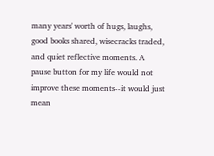many years' worth of hugs, laughs, good books shared, wisecracks traded, and quiet reflective moments. A pause button for my life would not improve these moments--it would just mean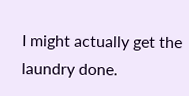I might actually get the laundry done.